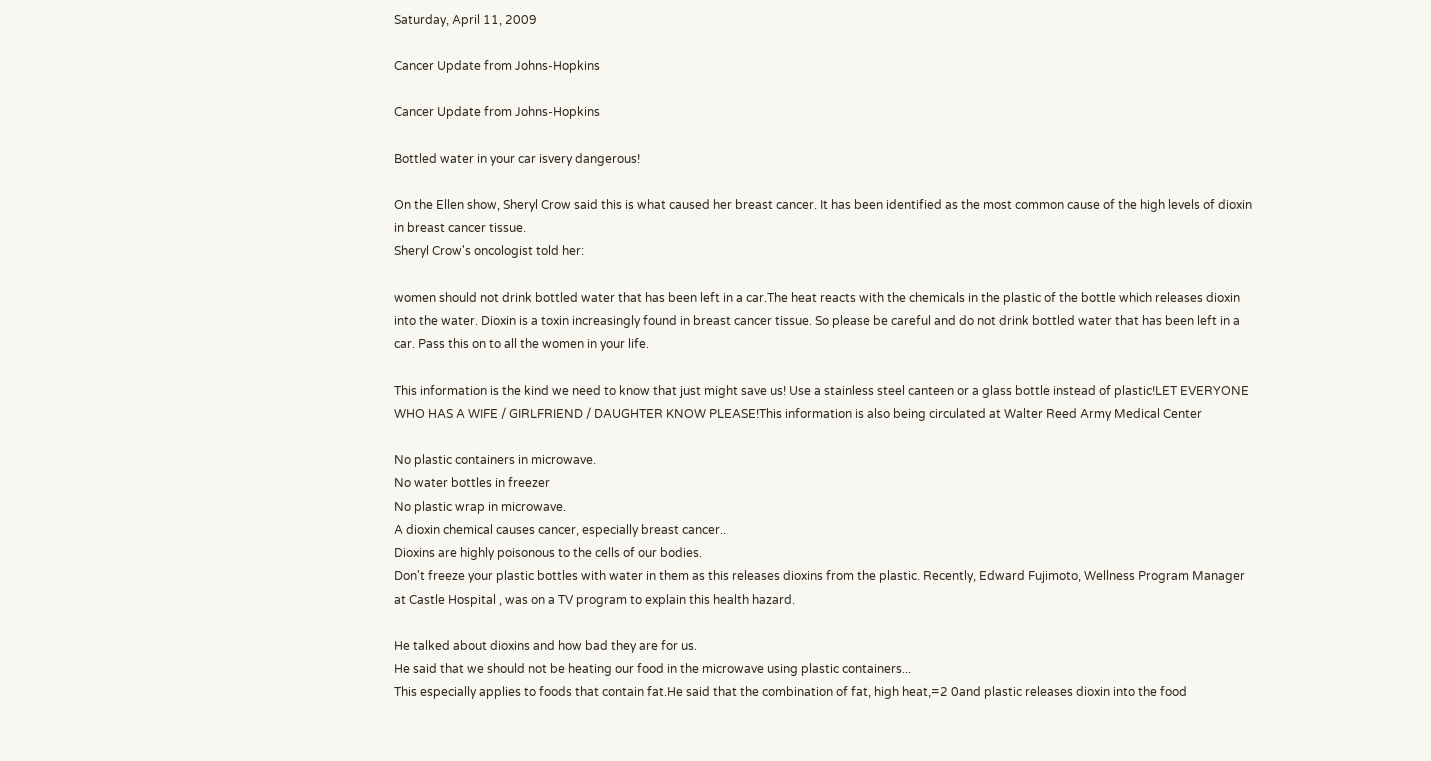Saturday, April 11, 2009

Cancer Update from Johns-Hopkins

Cancer Update from Johns-Hopkins

Bottled water in your car isvery dangerous!

On the Ellen show, Sheryl Crow said this is what caused her breast cancer. It has been identified as the most common cause of the high levels of dioxin in breast cancer tissue.
Sheryl Crow's oncologist told her:

women should not drink bottled water that has been left in a car.The heat reacts with the chemicals in the plastic of the bottle which releases dioxin into the water. Dioxin is a toxin increasingly found in breast cancer tissue. So please be careful and do not drink bottled water that has been left in a car. Pass this on to all the women in your life.

This information is the kind we need to know that just might save us! Use a stainless steel canteen or a glass bottle instead of plastic!LET EVERYONE WHO HAS A WIFE / GIRLFRIEND / DAUGHTER KNOW PLEASE!This information is also being circulated at Walter Reed Army Medical Center

No plastic containers in microwave.
No water bottles in freezer
No plastic wrap in microwave.
A dioxin chemical causes cancer, especially breast cancer..
Dioxins are highly poisonous to the cells of our bodies.
Don't freeze your plastic bottles with water in them as this releases dioxins from the plastic. Recently, Edward Fujimoto, Wellness Program Manager at Castle Hospital , was on a TV program to explain this health hazard.

He talked about dioxins and how bad they are for us.
He said that we should not be heating our food in the microwave using plastic containers...
This especially applies to foods that contain fat.He said that the combination of fat, high heat,=2 0and plastic releases dioxin into the food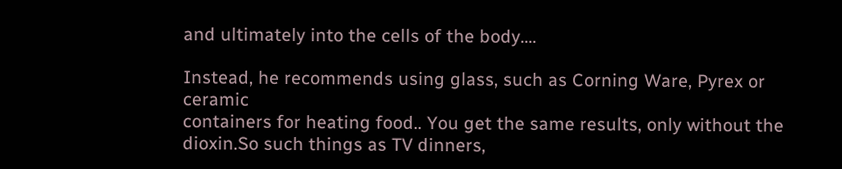and ultimately into the cells of the body....

Instead, he recommends using glass, such as Corning Ware, Pyrex or ceramic
containers for heating food.. You get the same results, only without the dioxin.So such things as TV dinners,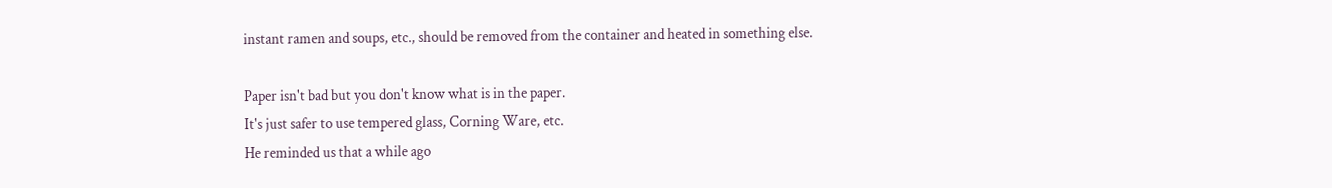instant ramen and soups, etc., should be removed from the container and heated in something else.

Paper isn't bad but you don't know what is in the paper.
It's just safer to use tempered glass, Corning Ware, etc.
He reminded us that a while ago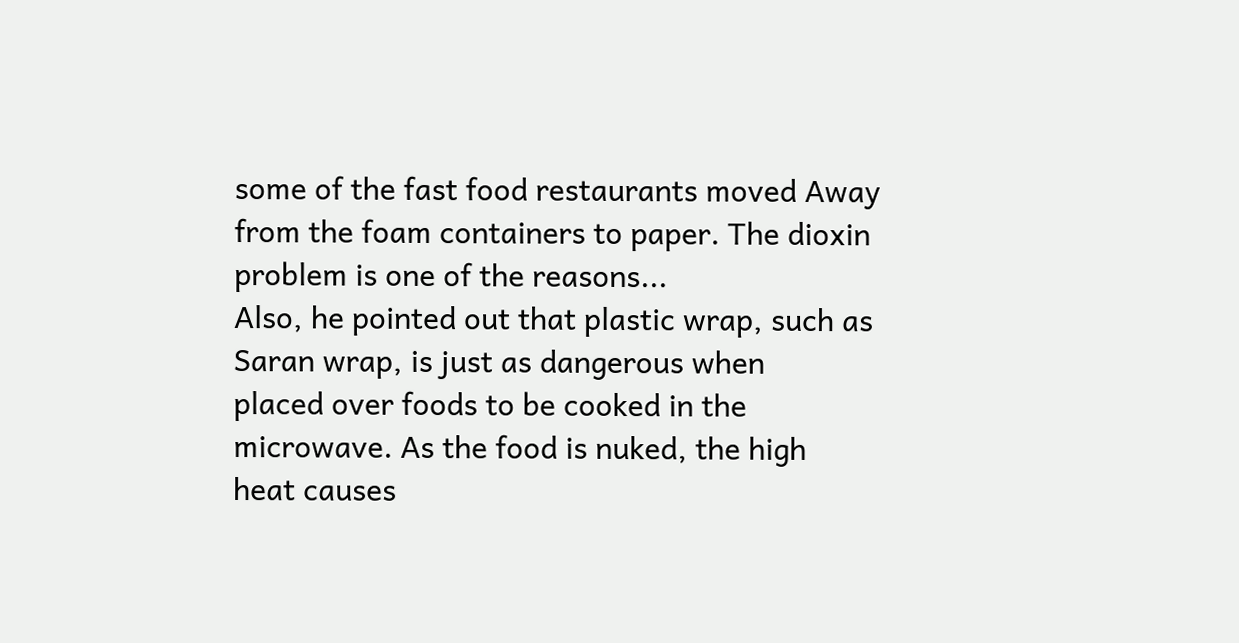some of the fast food restaurants moved Away
from the foam containers to paper. The dioxin problem is one of the reasons...
Also, he pointed out that plastic wrap, such as Saran wrap, is just as dangerous when
placed over foods to be cooked in the microwave. As the food is nuked, the high
heat causes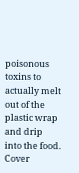poisonous toxins to actually melt out of the plastic wrap and drip into the food.
Cover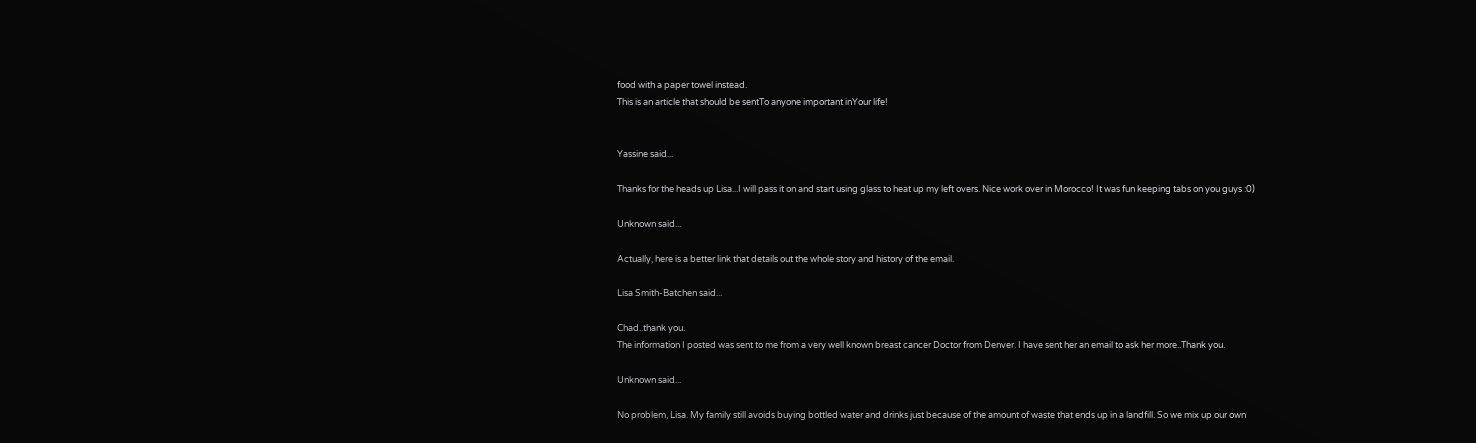food with a paper towel instead.
This is an article that should be sentTo anyone important inYour life!


Yassine said...

Thanks for the heads up Lisa...I will pass it on and start using glass to heat up my left overs. Nice work over in Morocco! It was fun keeping tabs on you guys :0)

Unknown said...

Actually, here is a better link that details out the whole story and history of the email.

Lisa Smith-Batchen said...

Chad..thank you.
The information I posted was sent to me from a very well known breast cancer Doctor from Denver. I have sent her an email to ask her more..Thank you.

Unknown said...

No problem, Lisa. My family still avoids buying bottled water and drinks just because of the amount of waste that ends up in a landfill. So we mix up our own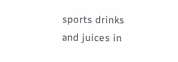sports drinks and juices in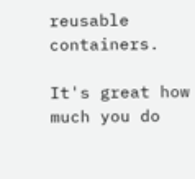reusable containers.

It's great how much you do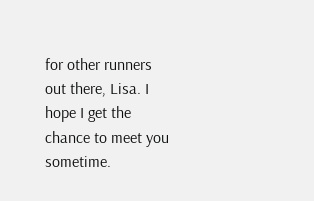for other runners out there, Lisa. I hope I get the chance to meet you sometime.